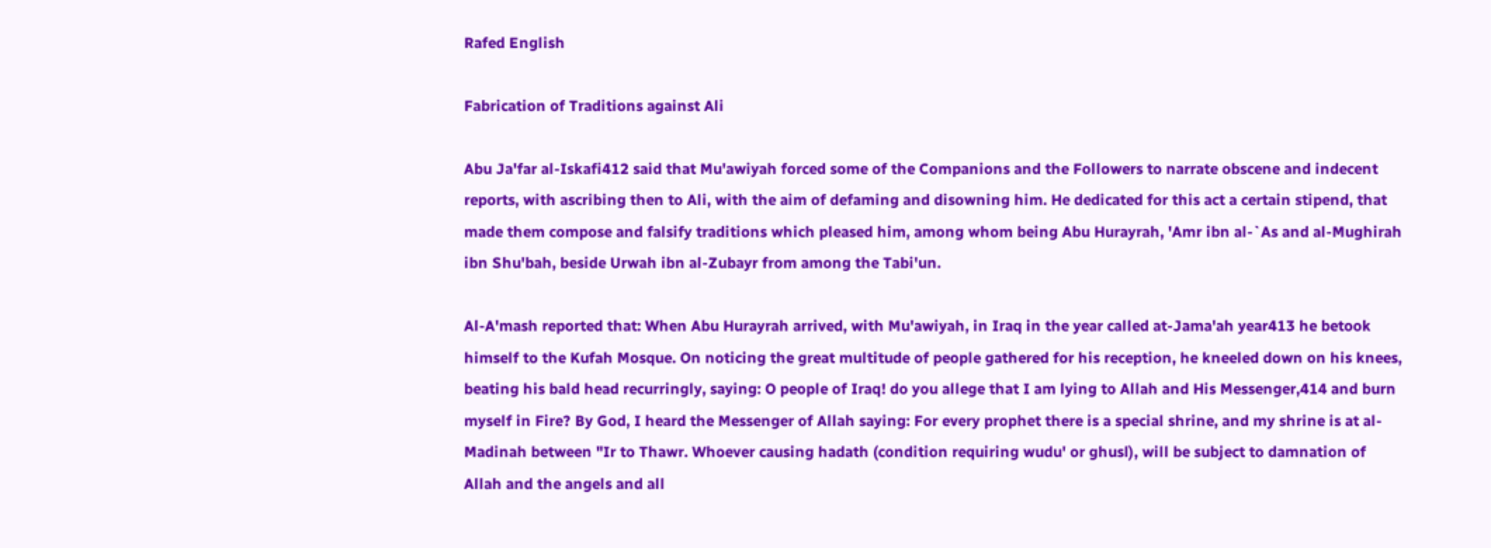Rafed English

Fabrication of Traditions against Ali

Abu Ja'far al-Iskafi412 said that Mu'awiyah forced some of the Companions and the Followers to narrate obscene and indecent reports, with ascribing then to Ali, with the aim of defaming and disowning him. He dedicated for this act a certain stipend, that made them compose and falsify traditions which pleased him, among whom being Abu Hurayrah, 'Amr ibn al-`As and al-Mughirah ibn Shu'bah, beside Urwah ibn al-Zubayr from among the Tabi'un.

Al-A'mash reported that: When Abu Hurayrah arrived, with Mu'awiyah, in Iraq in the year called at-Jama'ah year413 he betook himself to the Kufah Mosque. On noticing the great multitude of people gathered for his reception, he kneeled down on his knees, beating his bald head recurringly, saying: O people of Iraq! do you allege that I am lying to Allah and His Messenger,414 and burn myself in Fire? By God, I heard the Messenger of Allah saying: For every prophet there is a special shrine, and my shrine is at al-Madinah between "Ir to Thawr. Whoever causing hadath (condition requiring wudu' or ghusl), will be subject to damnation of Allah and the angels and all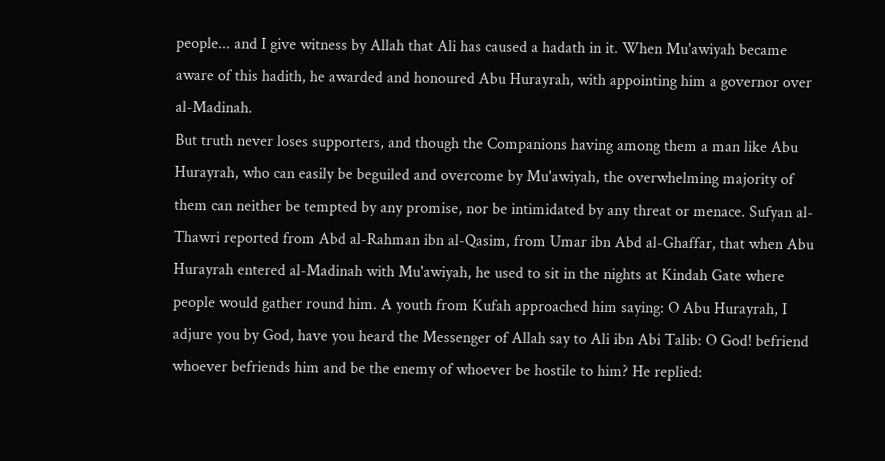people... and I give witness by Allah that Ali has caused a hadath in it. When Mu'awiyah became aware of this hadith, he awarded and honoured Abu Hurayrah, with appointing him a governor over al-Madinah.
But truth never loses supporters, and though the Companions having among them a man like Abu Hurayrah, who can easily be beguiled and overcome by Mu'awiyah, the overwhelming majority of them can neither be tempted by any promise, nor be intimidated by any threat or menace. Sufyan al-Thawri reported from Abd al-Rahman ibn al-Qasim, from Umar ibn Abd al-Ghaffar, that when Abu Hurayrah entered al-Madinah with Mu'awiyah, he used to sit in the nights at Kindah Gate where people would gather round him. A youth from Kufah approached him saying: O Abu Hurayrah, I adjure you by God, have you heard the Messenger of Allah say to Ali ibn Abi Talib: O God! befriend whoever befriends him and be the enemy of whoever be hostile to him? He replied: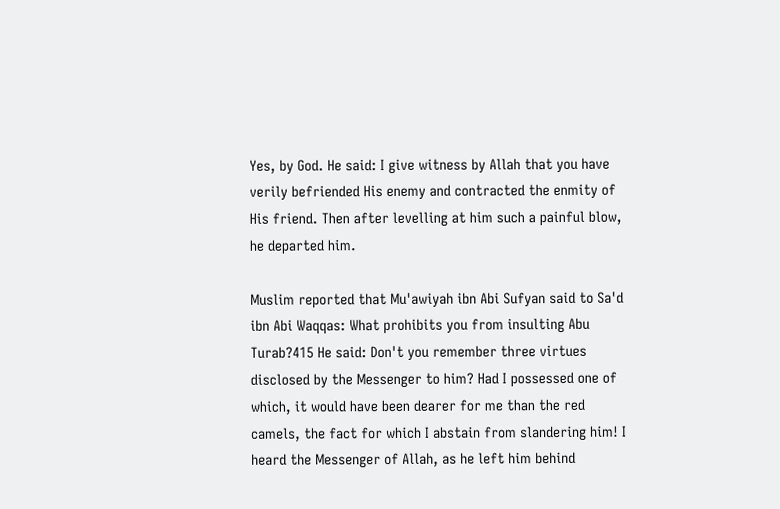Yes, by God. He said: I give witness by Allah that you have verily befriended His enemy and contracted the enmity of His friend. Then after levelling at him such a painful blow, he departed him.

Muslim reported that Mu'awiyah ibn Abi Sufyan said to Sa'd ibn Abi Waqqas: What prohibits you from insulting Abu Turab?415 He said: Don't you remember three virtues disclosed by the Messenger to him? Had I possessed one of which, it would have been dearer for me than the red camels, the fact for which I abstain from slandering him! I heard the Messenger of Allah, as he left him behind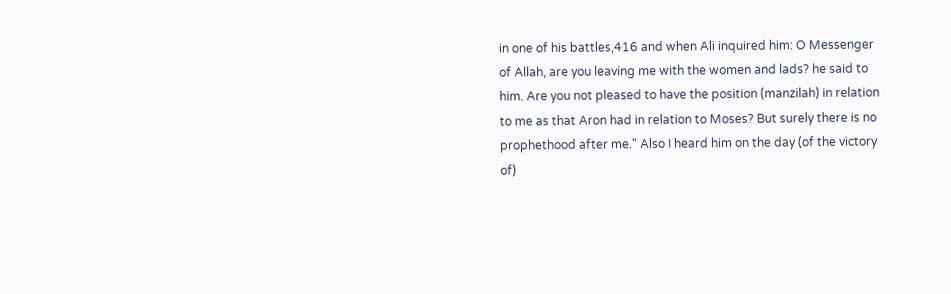in one of his battles,416 and when Ali inquired him: O Messenger of Allah, are you leaving me with the women and lads? he said to him. Are you not pleased to have the position (manzilah) in relation to me as that Aron had in relation to Moses? But surely there is no prophethood after me." Also I heard him on the day (of the victory of)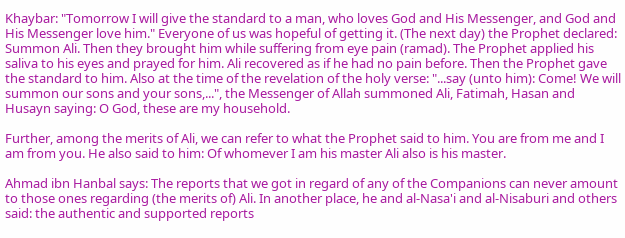Khaybar: "Tomorrow I will give the standard to a man, who loves God and His Messenger, and God and His Messenger love him." Everyone of us was hopeful of getting it. (The next day) the Prophet declared: Summon Ali. Then they brought him while suffering from eye pain (ramad). The Prophet applied his saliva to his eyes and prayed for him. Ali recovered as if he had no pain before. Then the Prophet gave the standard to him. Also at the time of the revelation of the holy verse: "...say (unto him): Come! We will summon our sons and your sons,...", the Messenger of Allah summoned Ali, Fatimah, Hasan and Husayn saying: O God, these are my household.

Further, among the merits of Ali, we can refer to what the Prophet said to him. You are from me and I am from you. He also said to him: Of whomever I am his master Ali also is his master.

Ahmad ibn Hanbal says: The reports that we got in regard of any of the Companions can never amount to those ones regarding (the merits of) Ali. In another place, he and al-Nasa'i and al-Nisaburi and others said: the authentic and supported reports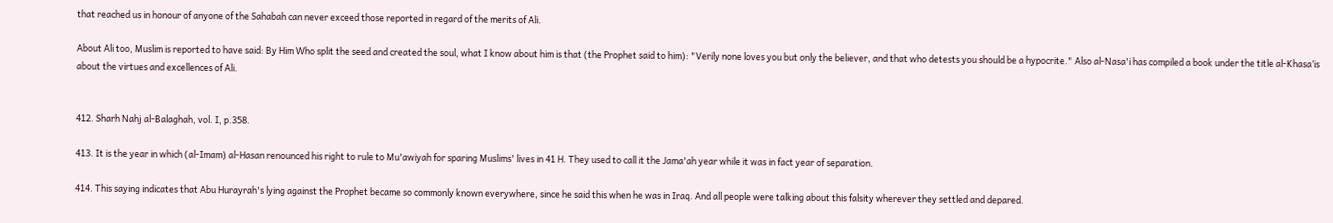that reached us in honour of anyone of the Sahabah can never exceed those reported in regard of the merits of Ali.

About Ali too, Muslim is reported to have said: By Him Who split the seed and created the soul, what I know about him is that (the Prophet said to him): "Verily none loves you but only the believer, and that who detests you should be a hypocrite." Also al-Nasa'i has compiled a book under the title al-Khasa’is about the virtues and excellences of Ali.


412. Sharh Nahj al-Balaghah, vol. I, p.358.

413. It is the year in which (al-Imam) al-Hasan renounced his right to rule to Mu'awiyah for sparing Muslims' lives in 41 H. They used to call it the Jama'ah year while it was in fact year of separation.

414. This saying indicates that Abu Hurayrah's lying against the Prophet became so commonly known everywhere, since he said this when he was in Iraq. And all people were talking about this falsity wherever they settled and depared.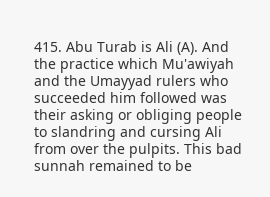415. Abu Turab is Ali (A). And the practice which Mu'awiyah and the Umayyad rulers who succeeded him followed was their asking or obliging people to slandring and cursing Ali from over the pulpits. This bad sunnah remained to be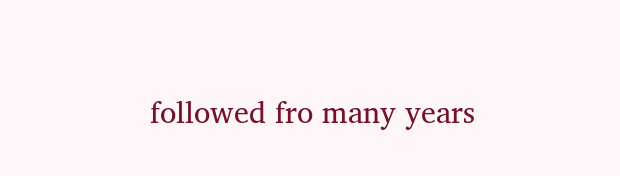followed fro many years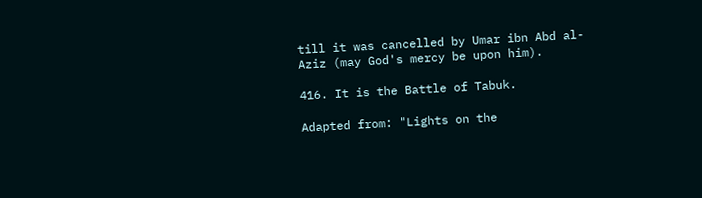till it was cancelled by Umar ibn Abd al-Aziz (may God's mercy be upon him).

416. It is the Battle of Tabuk.

Adapted from: "Lights on the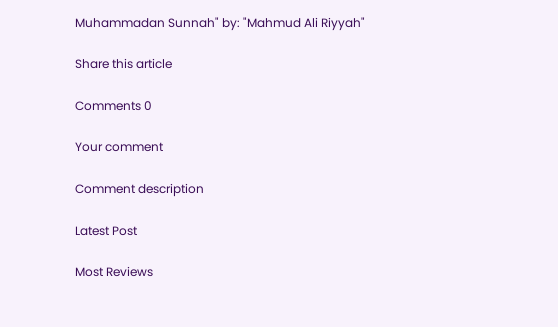Muhammadan Sunnah" by: "Mahmud Ali Riyyah"

Share this article

Comments 0

Your comment

Comment description

Latest Post

Most Reviews